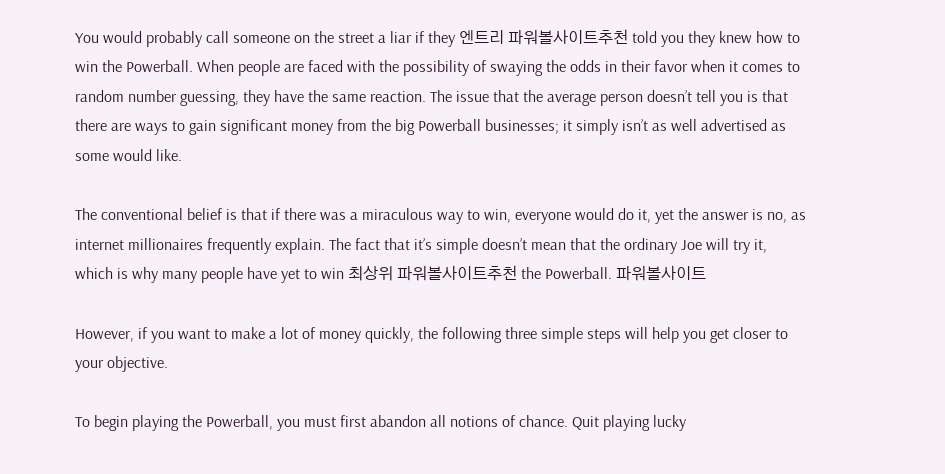You would probably call someone on the street a liar if they 엔트리 파워볼사이트추천 told you they knew how to win the Powerball. When people are faced with the possibility of swaying the odds in their favor when it comes to random number guessing, they have the same reaction. The issue that the average person doesn’t tell you is that there are ways to gain significant money from the big Powerball businesses; it simply isn’t as well advertised as some would like.

The conventional belief is that if there was a miraculous way to win, everyone would do it, yet the answer is no, as internet millionaires frequently explain. The fact that it’s simple doesn’t mean that the ordinary Joe will try it, which is why many people have yet to win 최상위 파워볼사이트추천 the Powerball. 파워볼사이트

However, if you want to make a lot of money quickly, the following three simple steps will help you get closer to your objective.

To begin playing the Powerball, you must first abandon all notions of chance. Quit playing lucky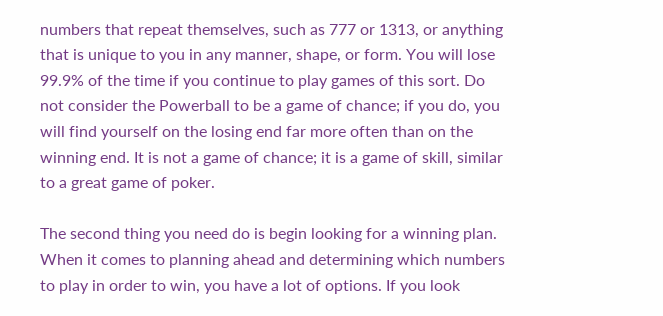numbers that repeat themselves, such as 777 or 1313, or anything that is unique to you in any manner, shape, or form. You will lose 99.9% of the time if you continue to play games of this sort. Do not consider the Powerball to be a game of chance; if you do, you will find yourself on the losing end far more often than on the winning end. It is not a game of chance; it is a game of skill, similar to a great game of poker.

The second thing you need do is begin looking for a winning plan. When it comes to planning ahead and determining which numbers to play in order to win, you have a lot of options. If you look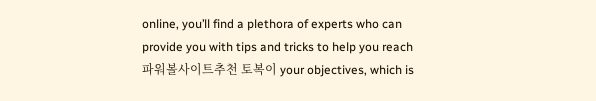online, you’ll find a plethora of experts who can provide you with tips and tricks to help you reach 파워볼사이트추천 토복이 your objectives, which is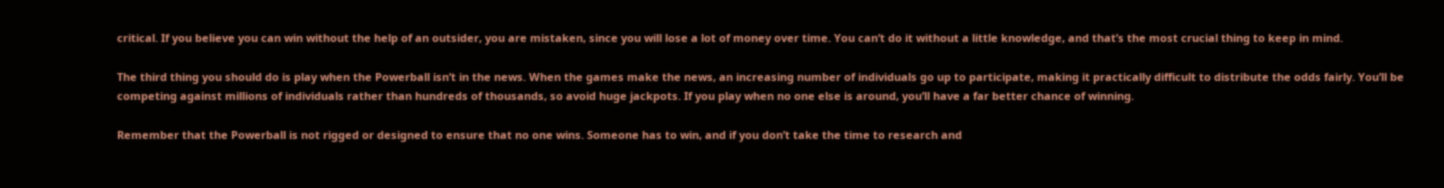critical. If you believe you can win without the help of an outsider, you are mistaken, since you will lose a lot of money over time. You can’t do it without a little knowledge, and that’s the most crucial thing to keep in mind.

The third thing you should do is play when the Powerball isn’t in the news. When the games make the news, an increasing number of individuals go up to participate, making it practically difficult to distribute the odds fairly. You’ll be competing against millions of individuals rather than hundreds of thousands, so avoid huge jackpots. If you play when no one else is around, you’ll have a far better chance of winning.

Remember that the Powerball is not rigged or designed to ensure that no one wins. Someone has to win, and if you don’t take the time to research and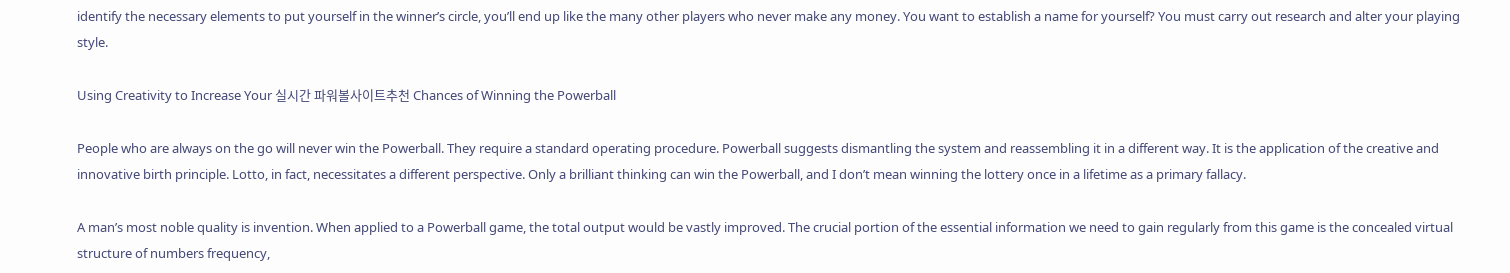identify the necessary elements to put yourself in the winner’s circle, you’ll end up like the many other players who never make any money. You want to establish a name for yourself? You must carry out research and alter your playing style.

Using Creativity to Increase Your 실시간 파워볼사이트추천 Chances of Winning the Powerball

People who are always on the go will never win the Powerball. They require a standard operating procedure. Powerball suggests dismantling the system and reassembling it in a different way. It is the application of the creative and innovative birth principle. Lotto, in fact, necessitates a different perspective. Only a brilliant thinking can win the Powerball, and I don’t mean winning the lottery once in a lifetime as a primary fallacy.

A man’s most noble quality is invention. When applied to a Powerball game, the total output would be vastly improved. The crucial portion of the essential information we need to gain regularly from this game is the concealed virtual structure of numbers frequency,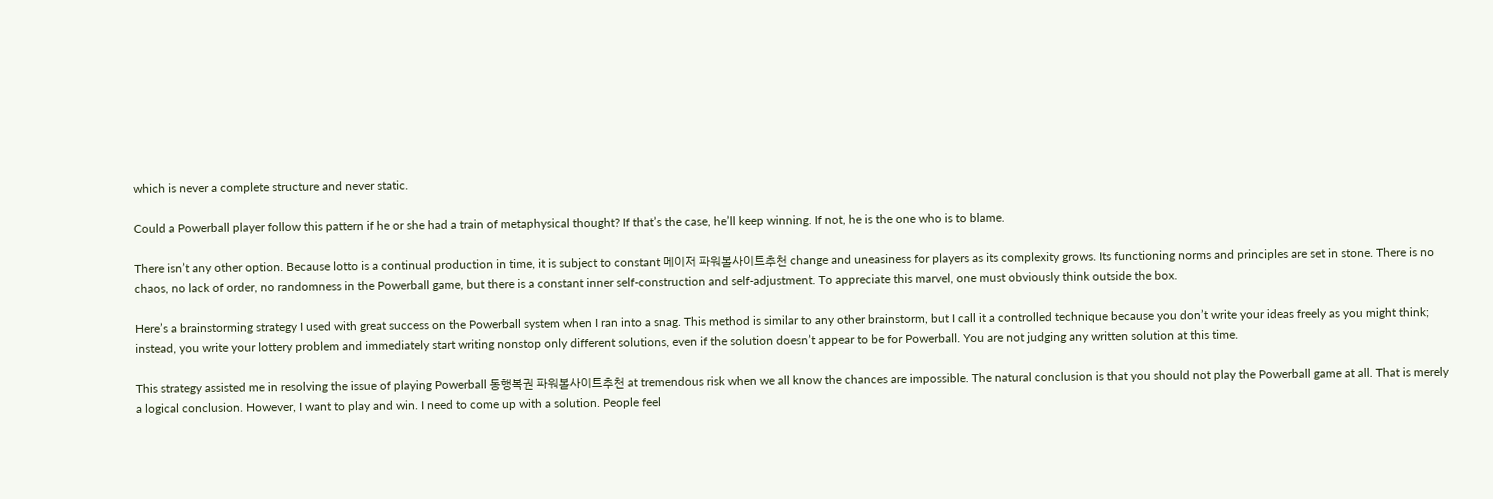which is never a complete structure and never static.

Could a Powerball player follow this pattern if he or she had a train of metaphysical thought? If that’s the case, he’ll keep winning. If not, he is the one who is to blame.

There isn’t any other option. Because lotto is a continual production in time, it is subject to constant 메이저 파워볼사이트추천 change and uneasiness for players as its complexity grows. Its functioning norms and principles are set in stone. There is no chaos, no lack of order, no randomness in the Powerball game, but there is a constant inner self-construction and self-adjustment. To appreciate this marvel, one must obviously think outside the box.

Here’s a brainstorming strategy I used with great success on the Powerball system when I ran into a snag. This method is similar to any other brainstorm, but I call it a controlled technique because you don’t write your ideas freely as you might think; instead, you write your lottery problem and immediately start writing nonstop only different solutions, even if the solution doesn’t appear to be for Powerball. You are not judging any written solution at this time.

This strategy assisted me in resolving the issue of playing Powerball 동행복권 파워볼사이트추천 at tremendous risk when we all know the chances are impossible. The natural conclusion is that you should not play the Powerball game at all. That is merely a logical conclusion. However, I want to play and win. I need to come up with a solution. People feel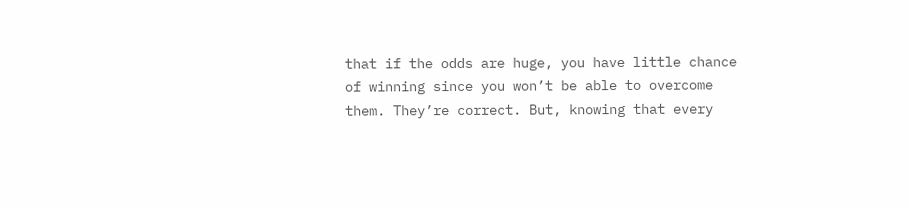that if the odds are huge, you have little chance of winning since you won’t be able to overcome them. They’re correct. But, knowing that every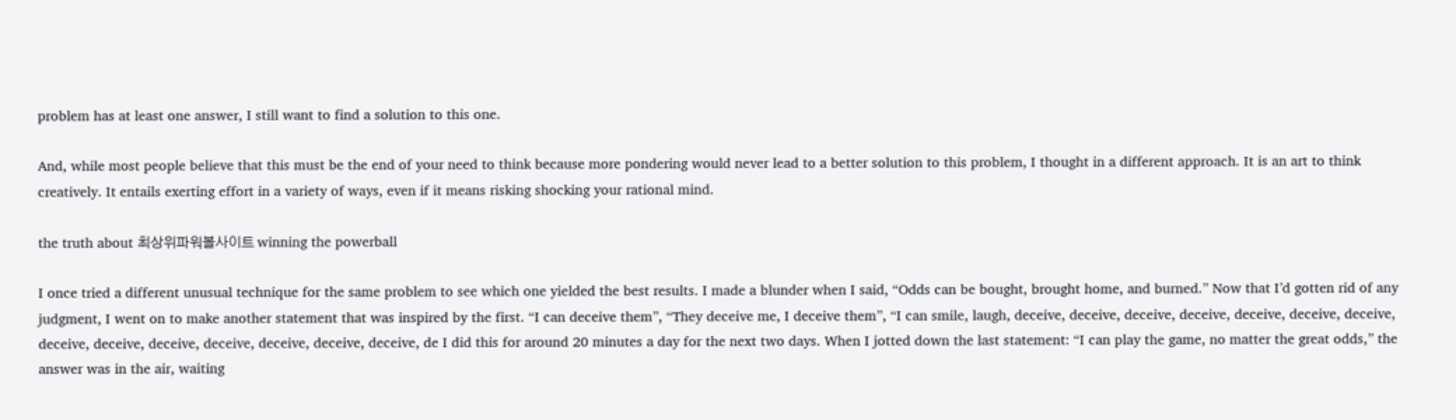problem has at least one answer, I still want to find a solution to this one.

And, while most people believe that this must be the end of your need to think because more pondering would never lead to a better solution to this problem, I thought in a different approach. It is an art to think creatively. It entails exerting effort in a variety of ways, even if it means risking shocking your rational mind.

the truth about 최상위파워볼사이트 winning the powerball

I once tried a different unusual technique for the same problem to see which one yielded the best results. I made a blunder when I said, “Odds can be bought, brought home, and burned.” Now that I’d gotten rid of any judgment, I went on to make another statement that was inspired by the first. “I can deceive them”, “They deceive me, I deceive them”, “I can smile, laugh, deceive, deceive, deceive, deceive, deceive, deceive, deceive, deceive, deceive, deceive, deceive, deceive, deceive, deceive, de I did this for around 20 minutes a day for the next two days. When I jotted down the last statement: “I can play the game, no matter the great odds,” the answer was in the air, waiting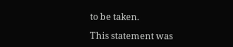to be taken.

This statement was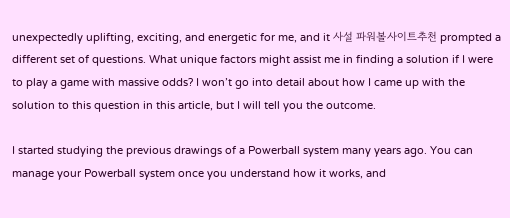unexpectedly uplifting, exciting, and energetic for me, and it 사설 파워볼사이트추천 prompted a different set of questions. What unique factors might assist me in finding a solution if I were to play a game with massive odds? I won’t go into detail about how I came up with the solution to this question in this article, but I will tell you the outcome.

I started studying the previous drawings of a Powerball system many years ago. You can manage your Powerball system once you understand how it works, and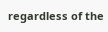regardless of the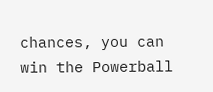chances, you can win the Powerball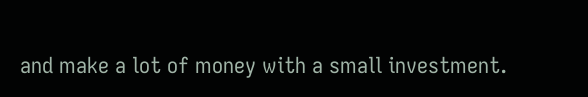and make a lot of money with a small investment.